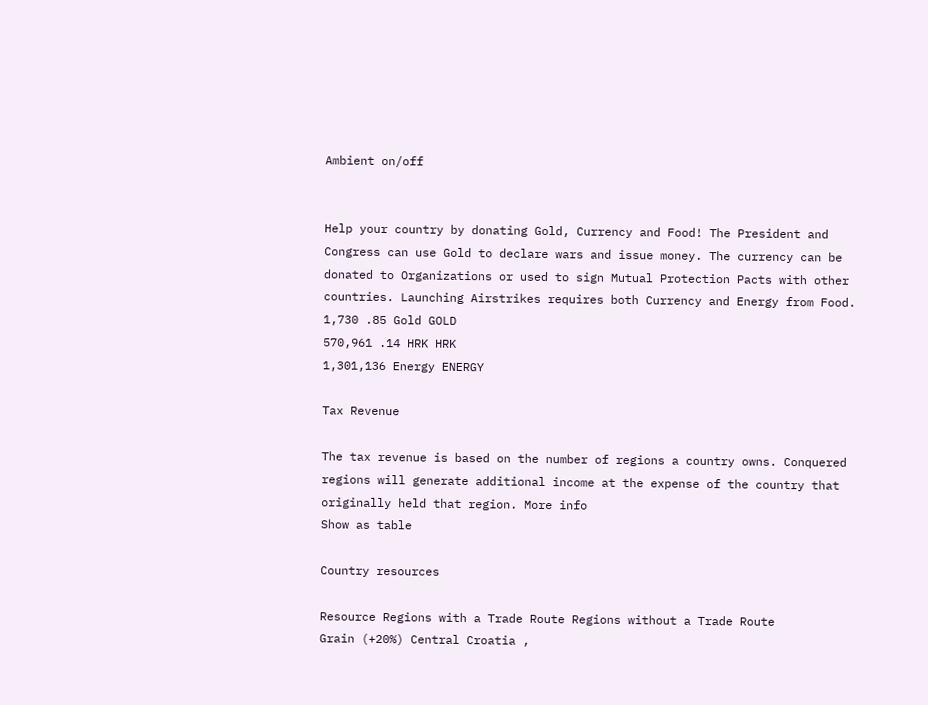Ambient on/off


Help your country by donating Gold, Currency and Food! The President and Congress can use Gold to declare wars and issue money. The currency can be donated to Organizations or used to sign Mutual Protection Pacts with other countries. Launching Airstrikes requires both Currency and Energy from Food.
1,730 .85 Gold GOLD
570,961 .14 HRK HRK
1,301,136 Energy ENERGY

Tax Revenue

The tax revenue is based on the number of regions a country owns. Conquered regions will generate additional income at the expense of the country that originally held that region. More info
Show as table

Country resources

Resource Regions with a Trade Route Regions without a Trade Route
Grain (+20%) Central Croatia ,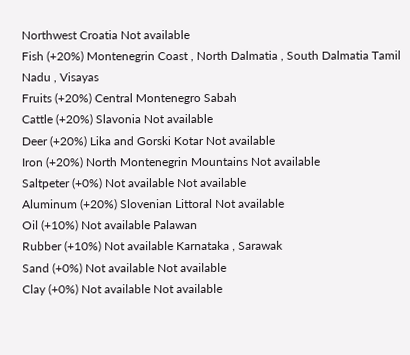Northwest Croatia Not available
Fish (+20%) Montenegrin Coast , North Dalmatia , South Dalmatia Tamil Nadu , Visayas
Fruits (+20%) Central Montenegro Sabah
Cattle (+20%) Slavonia Not available
Deer (+20%) Lika and Gorski Kotar Not available
Iron (+20%) North Montenegrin Mountains Not available
Saltpeter (+0%) Not available Not available
Aluminum (+20%) Slovenian Littoral Not available
Oil (+10%) Not available Palawan
Rubber (+10%) Not available Karnataka , Sarawak
Sand (+0%) Not available Not available
Clay (+0%) Not available Not available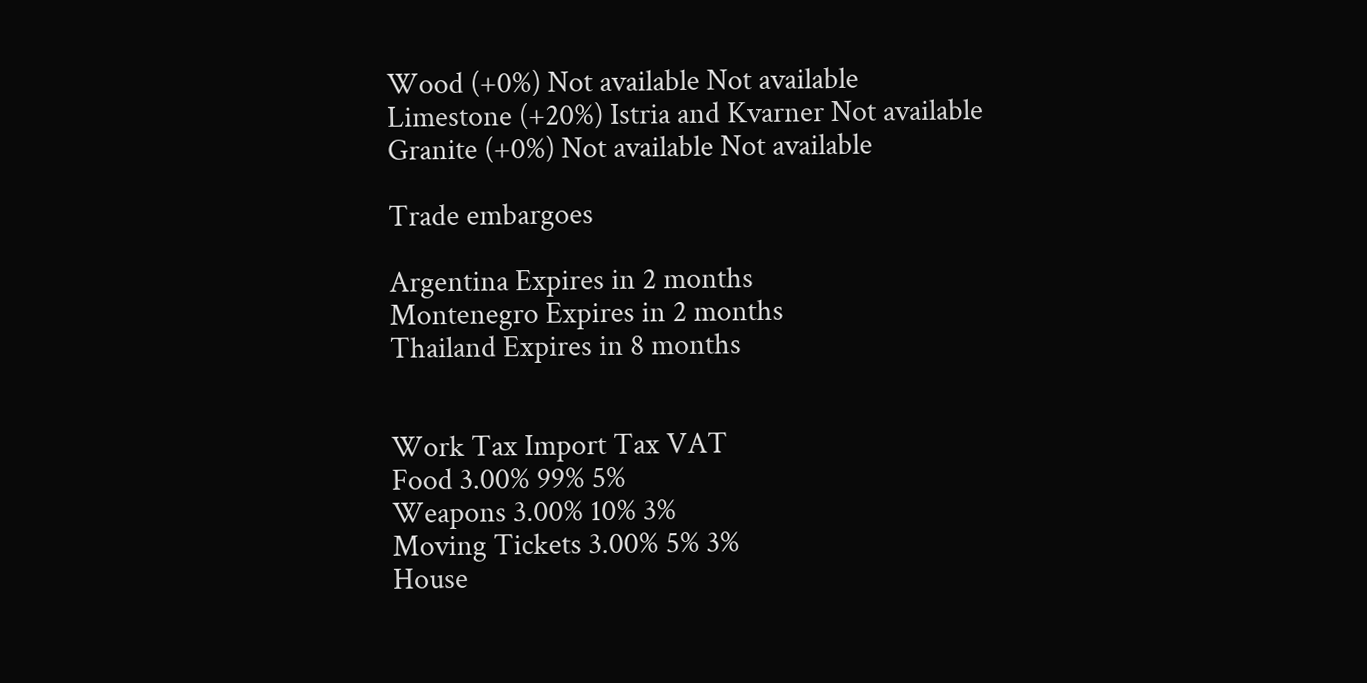Wood (+0%) Not available Not available
Limestone (+20%) Istria and Kvarner Not available
Granite (+0%) Not available Not available

Trade embargoes

Argentina Expires in 2 months
Montenegro Expires in 2 months
Thailand Expires in 8 months


Work Tax Import Tax VAT
Food 3.00% 99% 5%
Weapons 3.00% 10% 3%
Moving Tickets 3.00% 5% 3%
House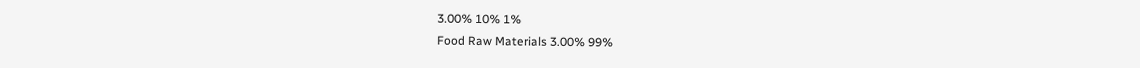3.00% 10% 1%
Food Raw Materials 3.00% 99%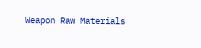Weapon Raw Materials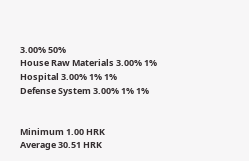3.00% 50%
House Raw Materials 3.00% 1%
Hospital 3.00% 1% 1%
Defense System 3.00% 1% 1%


Minimum 1.00 HRK
Average 30.51 HRK